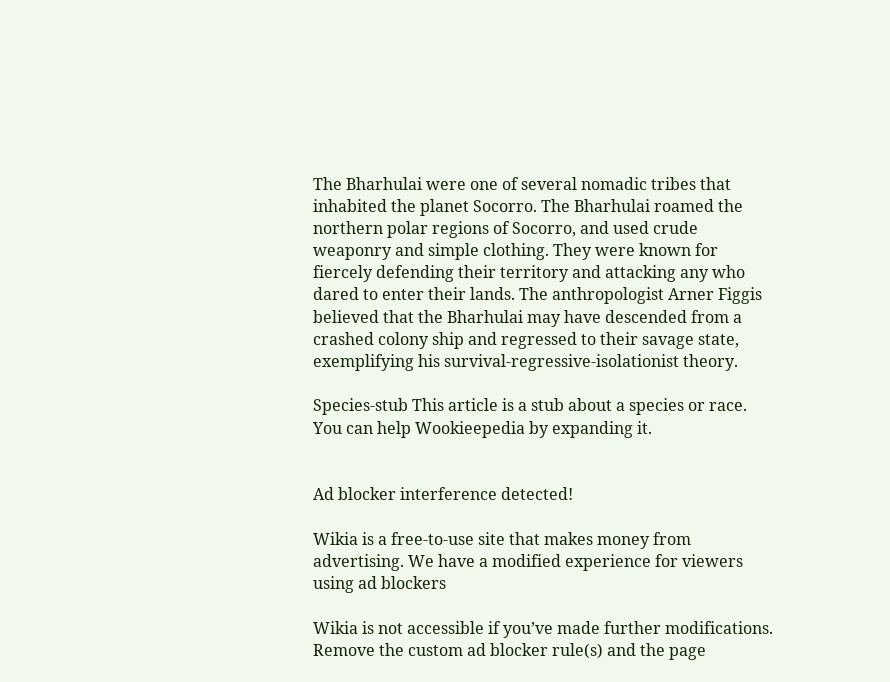The Bharhulai were one of several nomadic tribes that inhabited the planet Socorro. The Bharhulai roamed the northern polar regions of Socorro, and used crude weaponry and simple clothing. They were known for fiercely defending their territory and attacking any who dared to enter their lands. The anthropologist Arner Figgis believed that the Bharhulai may have descended from a crashed colony ship and regressed to their savage state, exemplifying his survival-regressive-isolationist theory.

Species-stub This article is a stub about a species or race. You can help Wookieepedia by expanding it.


Ad blocker interference detected!

Wikia is a free-to-use site that makes money from advertising. We have a modified experience for viewers using ad blockers

Wikia is not accessible if you’ve made further modifications. Remove the custom ad blocker rule(s) and the page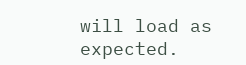will load as expected.